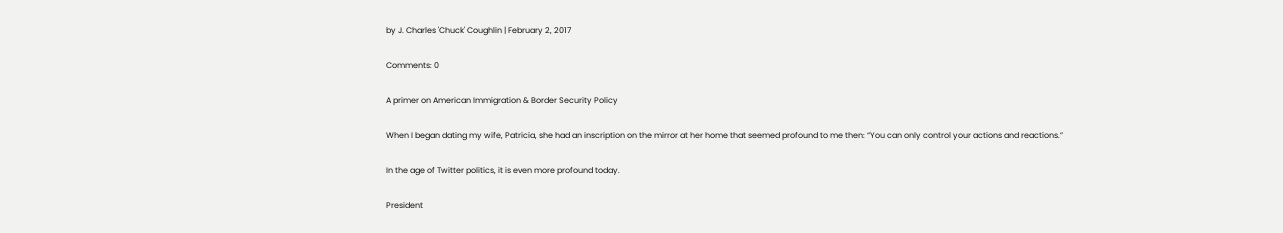by J. Charles 'Chuck' Coughlin | February 2, 2017

Comments: 0

A primer on American Immigration & Border Security Policy

When I began dating my wife, Patricia, she had an inscription on the mirror at her home that seemed profound to me then: “You can only control your actions and reactions.”

In the age of Twitter politics, it is even more profound today.

President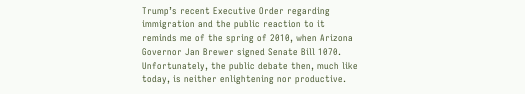Trump’s recent Executive Order regarding immigration and the public reaction to it reminds me of the spring of 2010, when Arizona Governor Jan Brewer signed Senate Bill 1070.  Unfortunately, the public debate then, much like today, is neither enlightening nor productive.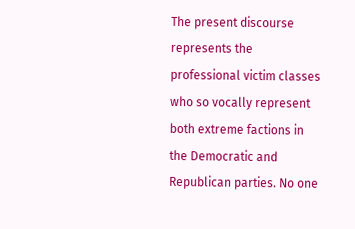The present discourse represents the professional victim classes who so vocally represent both extreme factions in the Democratic and Republican parties. No one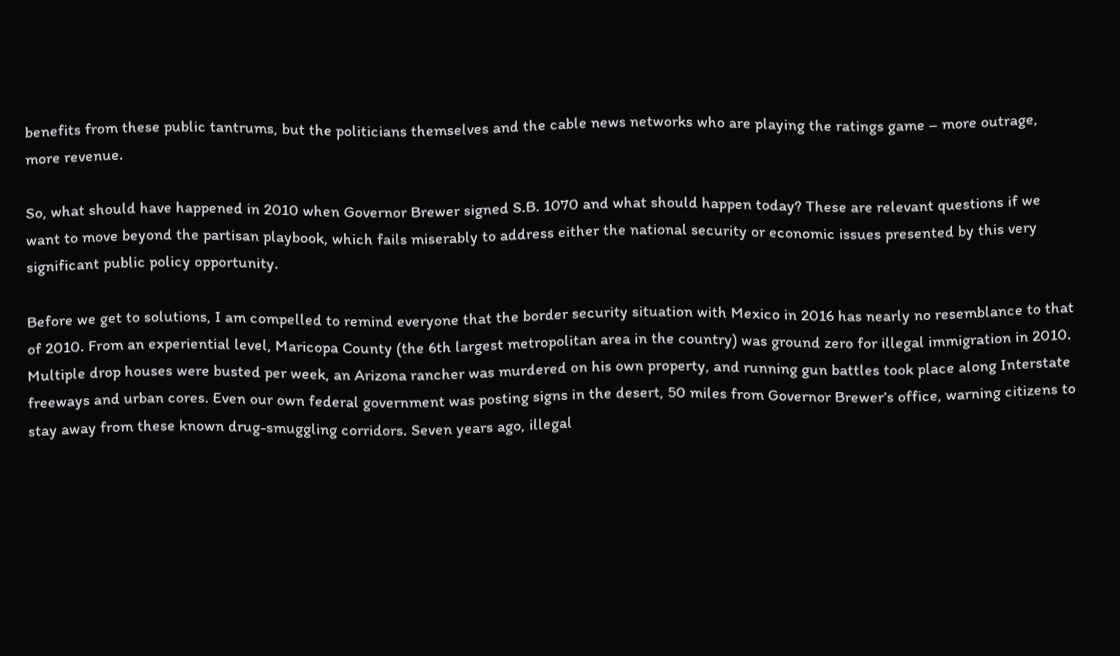benefits from these public tantrums, but the politicians themselves and the cable news networks who are playing the ratings game – more outrage, more revenue.

So, what should have happened in 2010 when Governor Brewer signed S.B. 1070 and what should happen today? These are relevant questions if we want to move beyond the partisan playbook, which fails miserably to address either the national security or economic issues presented by this very significant public policy opportunity.

Before we get to solutions, I am compelled to remind everyone that the border security situation with Mexico in 2016 has nearly no resemblance to that of 2010. From an experiential level, Maricopa County (the 6th largest metropolitan area in the country) was ground zero for illegal immigration in 2010. Multiple drop houses were busted per week, an Arizona rancher was murdered on his own property, and running gun battles took place along Interstate freeways and urban cores. Even our own federal government was posting signs in the desert, 50 miles from Governor Brewer’s office, warning citizens to stay away from these known drug-smuggling corridors. Seven years ago, illegal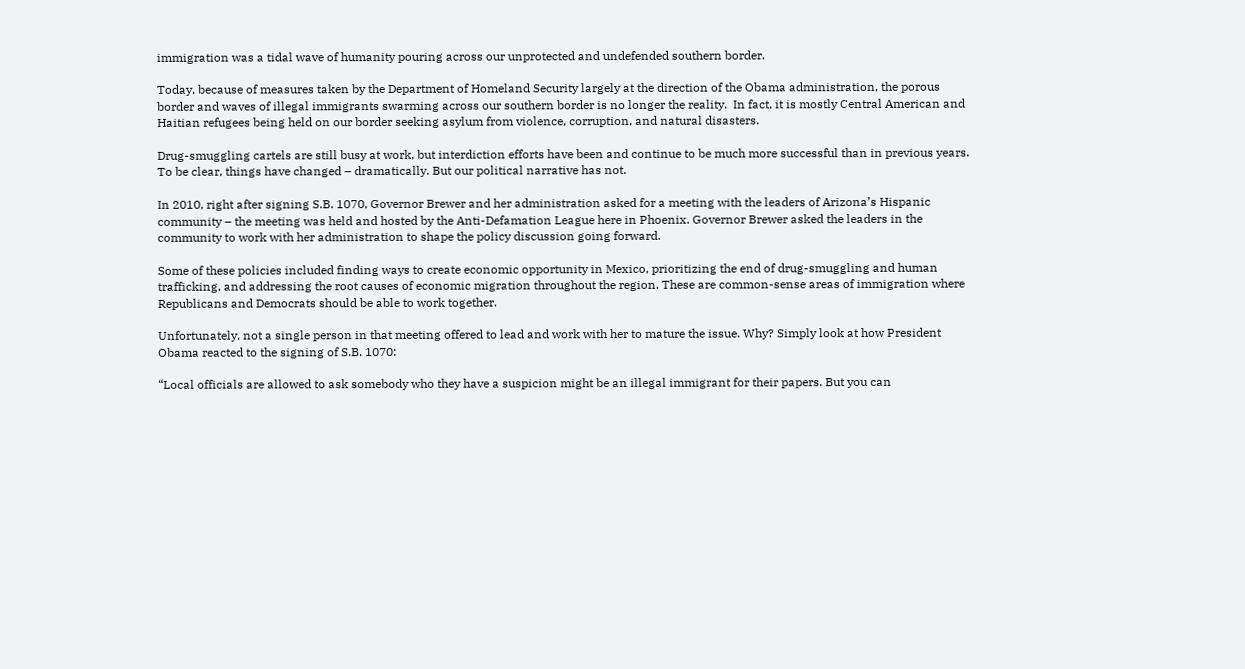immigration was a tidal wave of humanity pouring across our unprotected and undefended southern border.

Today, because of measures taken by the Department of Homeland Security largely at the direction of the Obama administration, the porous border and waves of illegal immigrants swarming across our southern border is no longer the reality.  In fact, it is mostly Central American and Haitian refugees being held on our border seeking asylum from violence, corruption, and natural disasters.

Drug-smuggling cartels are still busy at work, but interdiction efforts have been and continue to be much more successful than in previous years.  To be clear, things have changed – dramatically. But our political narrative has not.

In 2010, right after signing S.B. 1070, Governor Brewer and her administration asked for a meeting with the leaders of Arizona’s Hispanic community – the meeting was held and hosted by the Anti-Defamation League here in Phoenix. Governor Brewer asked the leaders in the community to work with her administration to shape the policy discussion going forward.

Some of these policies included finding ways to create economic opportunity in Mexico, prioritizing the end of drug-smuggling and human trafficking, and addressing the root causes of economic migration throughout the region. These are common-sense areas of immigration where Republicans and Democrats should be able to work together.

Unfortunately, not a single person in that meeting offered to lead and work with her to mature the issue. Why? Simply look at how President Obama reacted to the signing of S.B. 1070:

“Local officials are allowed to ask somebody who they have a suspicion might be an illegal immigrant for their papers. But you can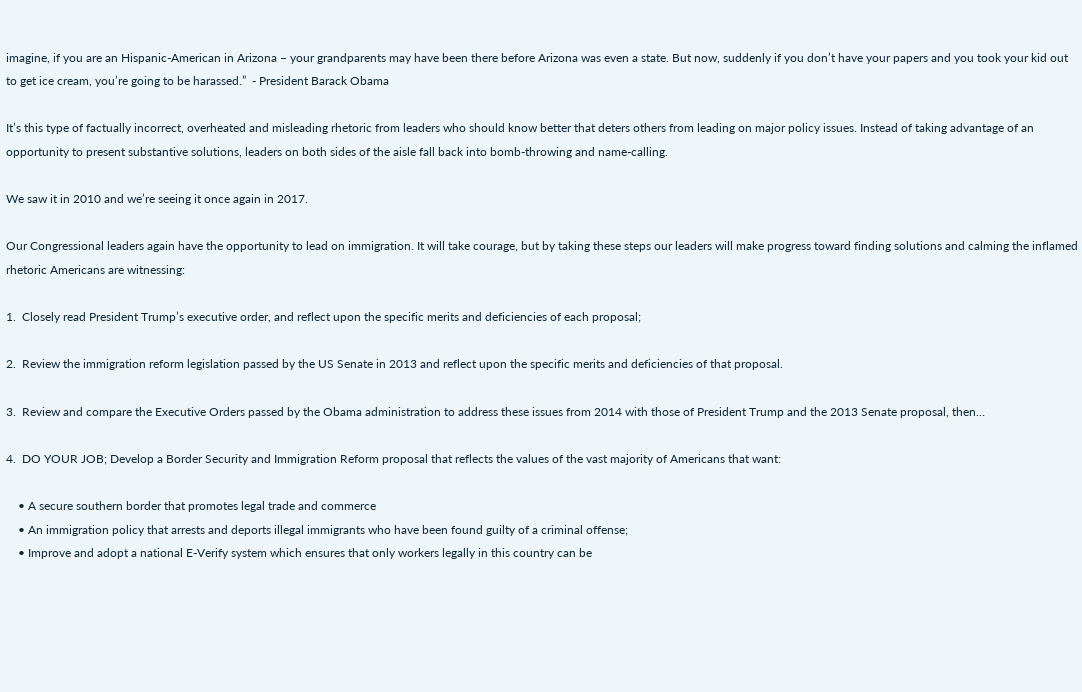imagine, if you are an Hispanic-American in Arizona – your grandparents may have been there before Arizona was even a state. But now, suddenly if you don’t have your papers and you took your kid out to get ice cream, you’re going to be harassed.”  - President Barack Obama

It’s this type of factually incorrect, overheated and misleading rhetoric from leaders who should know better that deters others from leading on major policy issues. Instead of taking advantage of an opportunity to present substantive solutions, leaders on both sides of the aisle fall back into bomb-throwing and name-calling.

We saw it in 2010 and we’re seeing it once again in 2017.

Our Congressional leaders again have the opportunity to lead on immigration. It will take courage, but by taking these steps our leaders will make progress toward finding solutions and calming the inflamed rhetoric Americans are witnessing:

1.  Closely read President Trump’s executive order, and reflect upon the specific merits and deficiencies of each proposal;

2.  Review the immigration reform legislation passed by the US Senate in 2013 and reflect upon the specific merits and deficiencies of that proposal.

3.  Review and compare the Executive Orders passed by the Obama administration to address these issues from 2014 with those of President Trump and the 2013 Senate proposal, then…

4.  DO YOUR JOB; Develop a Border Security and Immigration Reform proposal that reflects the values of the vast majority of Americans that want:

    • A secure southern border that promotes legal trade and commerce
    • An immigration policy that arrests and deports illegal immigrants who have been found guilty of a criminal offense;
    • Improve and adopt a national E-Verify system which ensures that only workers legally in this country can be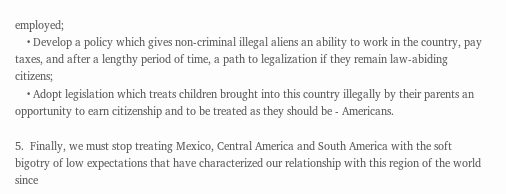employed;
    • Develop a policy which gives non-criminal illegal aliens an ability to work in the country, pay taxes, and after a lengthy period of time, a path to legalization if they remain law-abiding citizens;
    • Adopt legislation which treats children brought into this country illegally by their parents an opportunity to earn citizenship and to be treated as they should be - Americans.

5.  Finally, we must stop treating Mexico, Central America and South America with the soft bigotry of low expectations that have characterized our relationship with this region of the world since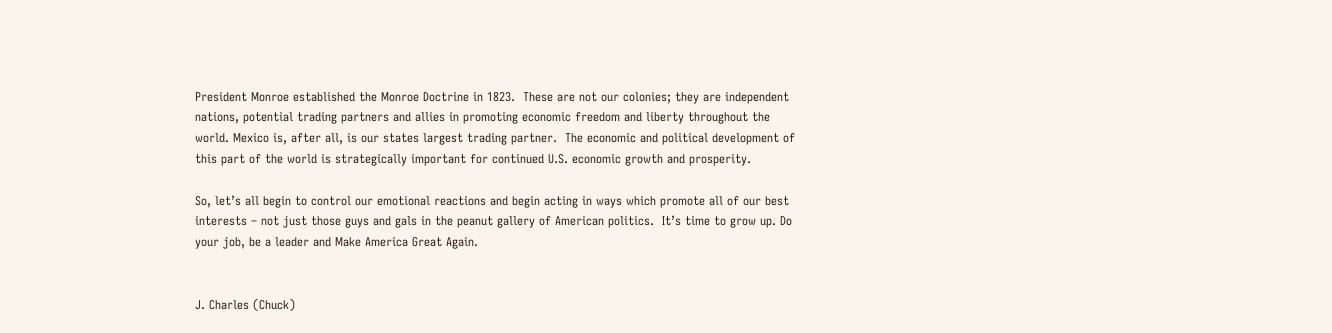President Monroe established the Monroe Doctrine in 1823.  These are not our colonies; they are independent nations, potential trading partners and allies in promoting economic freedom and liberty throughout the world. Mexico is, after all, is our states largest trading partner.  The economic and political development of this part of the world is strategically important for continued U.S. economic growth and prosperity.

So, let’s all begin to control our emotional reactions and begin acting in ways which promote all of our best interests – not just those guys and gals in the peanut gallery of American politics.  It’s time to grow up. Do your job, be a leader and Make America Great Again.


J. Charles (Chuck)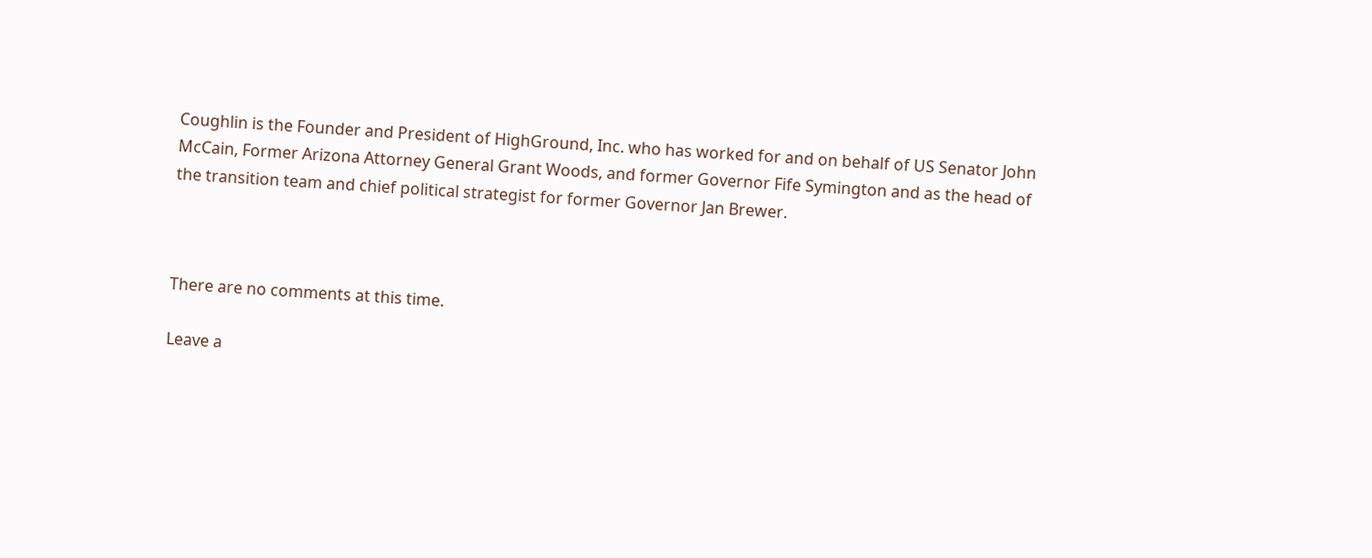Coughlin is the Founder and President of HighGround, Inc. who has worked for and on behalf of US Senator John McCain, Former Arizona Attorney General Grant Woods, and former Governor Fife Symington and as the head of the transition team and chief political strategist for former Governor Jan Brewer.



There are no comments at this time.

Leave a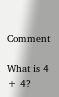Comment

What is 4 + 4?